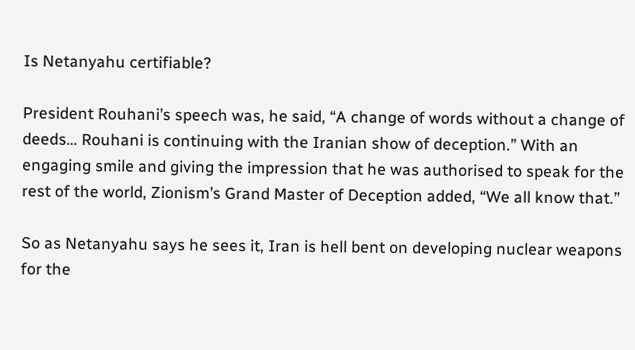Is Netanyahu certifiable?

President Rouhani’s speech was, he said, “A change of words without a change of deeds… Rouhani is continuing with the Iranian show of deception.” With an engaging smile and giving the impression that he was authorised to speak for the rest of the world, Zionism’s Grand Master of Deception added, “We all know that.”

So as Netanyahu says he sees it, Iran is hell bent on developing nuclear weapons for the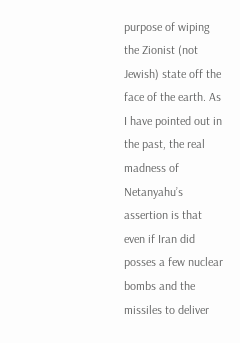purpose of wiping the Zionist (not Jewish) state off the face of the earth. As I have pointed out in the past, the real madness of Netanyahu’s assertion is that even if Iran did posses a few nuclear bombs and the missiles to deliver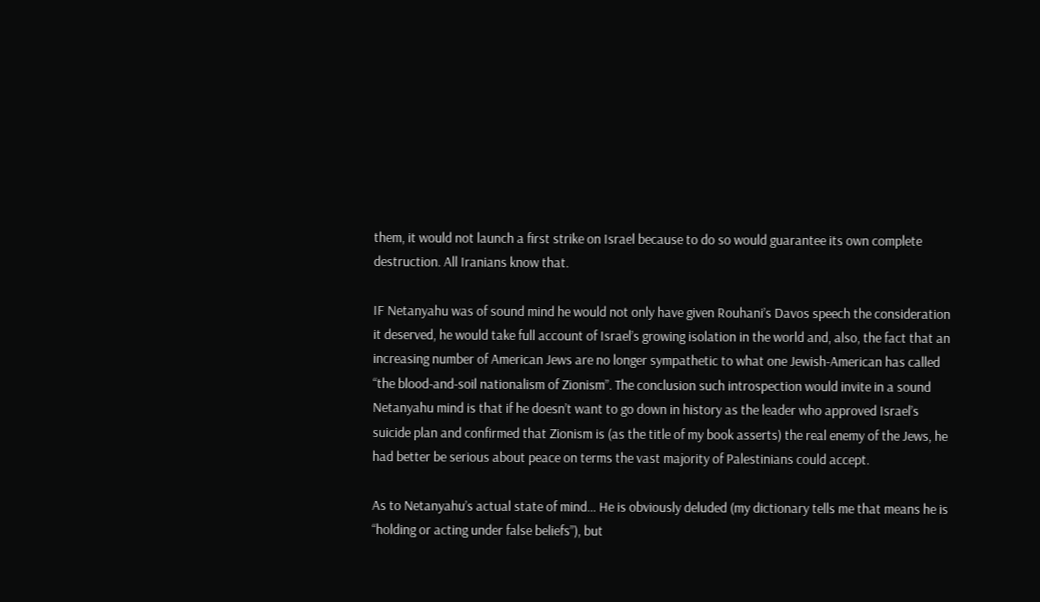them, it would not launch a first strike on Israel because to do so would guarantee its own complete destruction. All Iranians know that.

IF Netanyahu was of sound mind he would not only have given Rouhani’s Davos speech the consideration it deserved, he would take full account of Israel’s growing isolation in the world and, also, the fact that an increasing number of American Jews are no longer sympathetic to what one Jewish-American has called “the blood-and-soil nationalism of Zionism”. The conclusion such introspection would invite in a sound Netanyahu mind is that if he doesn’t want to go down in history as the leader who approved Israel’s suicide plan and confirmed that Zionism is (as the title of my book asserts) the real enemy of the Jews, he had better be serious about peace on terms the vast majority of Palestinians could accept.

As to Netanyahu’s actual state of mind… He is obviously deluded (my dictionary tells me that means he is “holding or acting under false beliefs”), but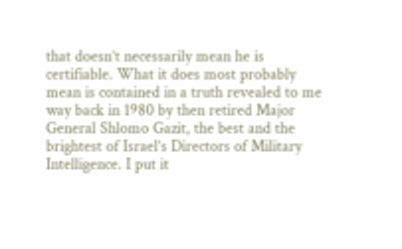that doesn’t necessarily mean he is certifiable. What it does most probably mean is contained in a truth revealed to me way back in 1980 by then retired Major General Shlomo Gazit, the best and the brightest of Israel’s Directors of Military Intelligence. I put it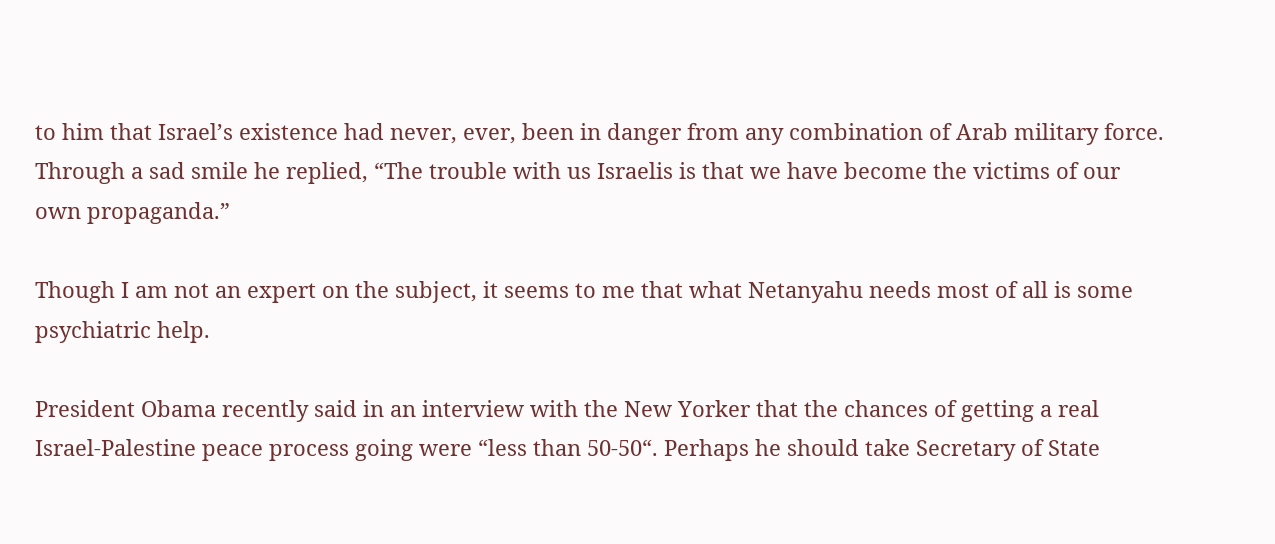to him that Israel’s existence had never, ever, been in danger from any combination of Arab military force. Through a sad smile he replied, “The trouble with us Israelis is that we have become the victims of our own propaganda.”

Though I am not an expert on the subject, it seems to me that what Netanyahu needs most of all is some psychiatric help.

President Obama recently said in an interview with the New Yorker that the chances of getting a real Israel-Palestine peace process going were “less than 50-50“. Perhaps he should take Secretary of State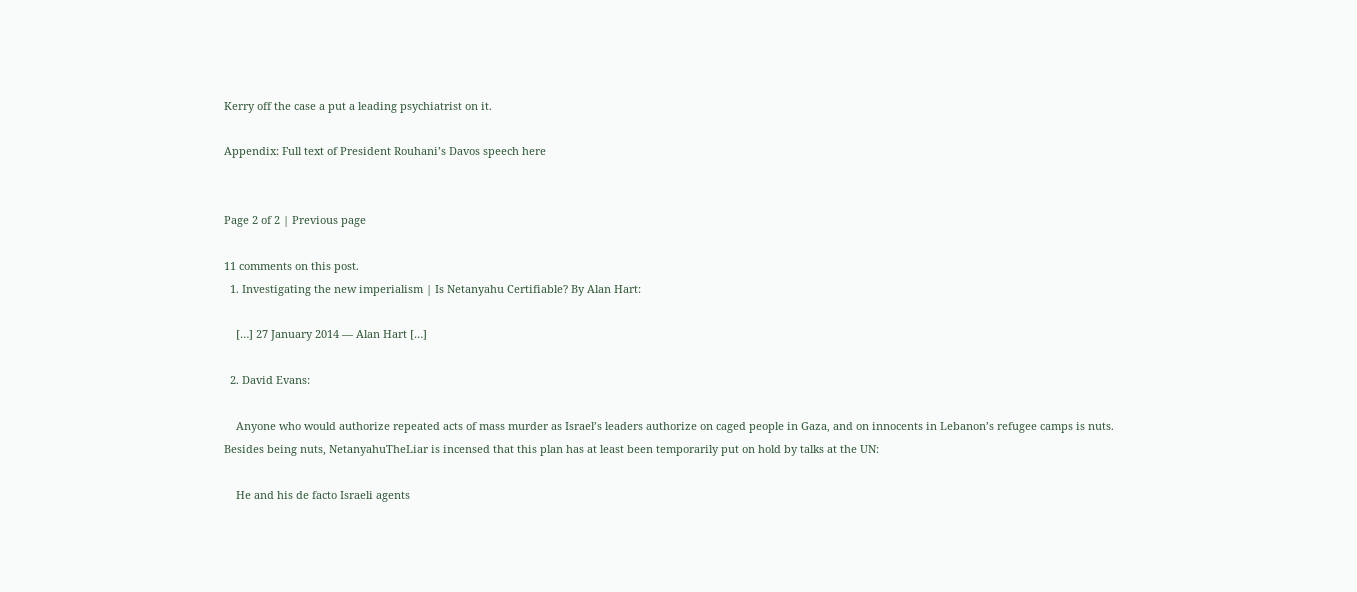Kerry off the case a put a leading psychiatrist on it.

Appendix: Full text of President Rouhani’s Davos speech here


Page 2 of 2 | Previous page

11 comments on this post.
  1. Investigating the new imperialism | Is Netanyahu Certifiable? By Alan Hart:

    […] 27 January 2014 — Alan Hart […]

  2. David Evans:

    Anyone who would authorize repeated acts of mass murder as Israel’s leaders authorize on caged people in Gaza, and on innocents in Lebanon’s refugee camps is nuts. Besides being nuts, NetanyahuTheLiar is incensed that this plan has at least been temporarily put on hold by talks at the UN:

    He and his de facto Israeli agents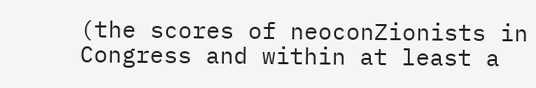(the scores of neoconZionists in Congress and within at least a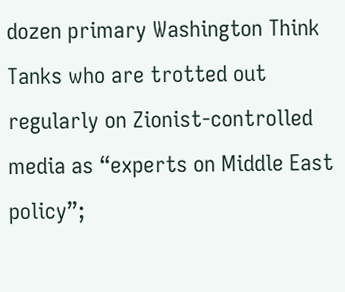dozen primary Washington Think Tanks who are trotted out regularly on Zionist-controlled media as “experts on Middle East policy”;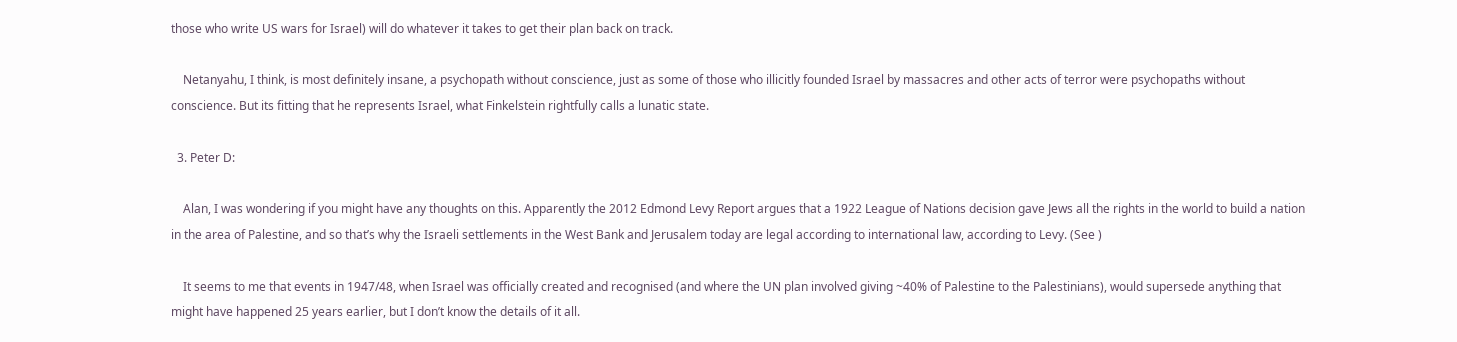those who write US wars for Israel) will do whatever it takes to get their plan back on track.

    Netanyahu, I think, is most definitely insane, a psychopath without conscience, just as some of those who illicitly founded Israel by massacres and other acts of terror were psychopaths without conscience. But its fitting that he represents Israel, what Finkelstein rightfully calls a lunatic state.

  3. Peter D:

    Alan, I was wondering if you might have any thoughts on this. Apparently the 2012 Edmond Levy Report argues that a 1922 League of Nations decision gave Jews all the rights in the world to build a nation in the area of Palestine, and so that’s why the Israeli settlements in the West Bank and Jerusalem today are legal according to international law, according to Levy. (See )

    It seems to me that events in 1947/48, when Israel was officially created and recognised (and where the UN plan involved giving ~40% of Palestine to the Palestinians), would supersede anything that might have happened 25 years earlier, but I don’t know the details of it all.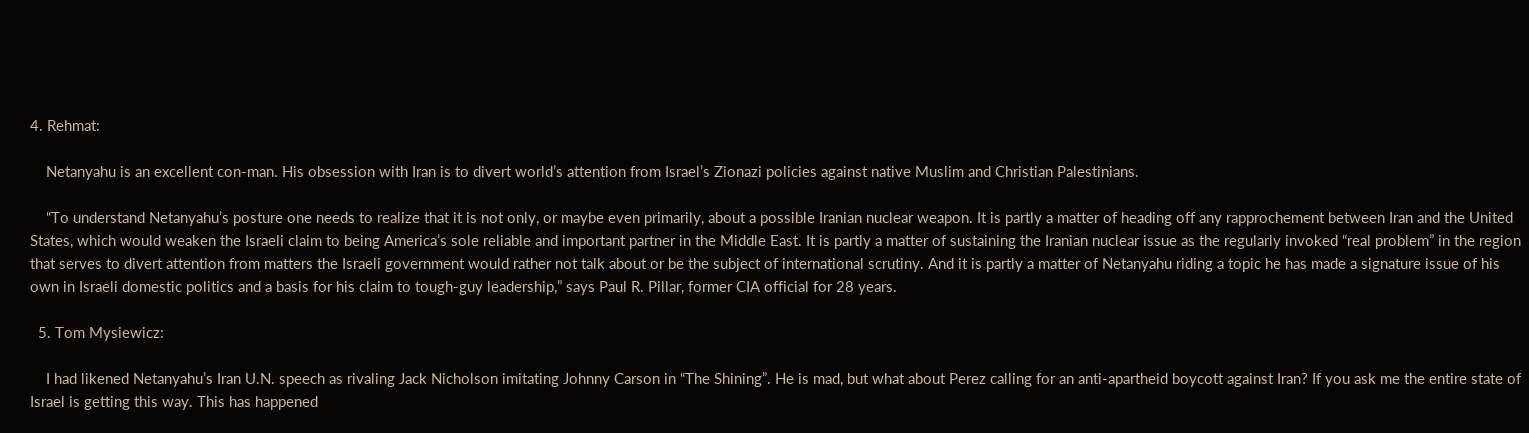4. Rehmat:

    Netanyahu is an excellent con-man. His obsession with Iran is to divert world’s attention from Israel’s Zionazi policies against native Muslim and Christian Palestinians.

    “To understand Netanyahu’s posture one needs to realize that it is not only, or maybe even primarily, about a possible Iranian nuclear weapon. It is partly a matter of heading off any rapprochement between Iran and the United States, which would weaken the Israeli claim to being America’s sole reliable and important partner in the Middle East. It is partly a matter of sustaining the Iranian nuclear issue as the regularly invoked “real problem” in the region that serves to divert attention from matters the Israeli government would rather not talk about or be the subject of international scrutiny. And it is partly a matter of Netanyahu riding a topic he has made a signature issue of his own in Israeli domestic politics and a basis for his claim to tough-guy leadership,” says Paul R. Pillar, former CIA official for 28 years.

  5. Tom Mysiewicz:

    I had likened Netanyahu’s Iran U.N. speech as rivaling Jack Nicholson imitating Johnny Carson in “The Shining”. He is mad, but what about Perez calling for an anti-apartheid boycott against Iran? If you ask me the entire state of Israel is getting this way. This has happened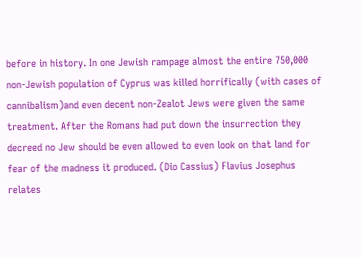before in history. In one Jewish rampage almost the entire 750,000 non-Jewish population of Cyprus was killed horrifically (with cases of cannibalism)and even decent non-Zealot Jews were given the same treatment. After the Romans had put down the insurrection they decreed no Jew should be even allowed to even look on that land for fear of the madness it produced. (Dio Cassius) Flavius Josephus relates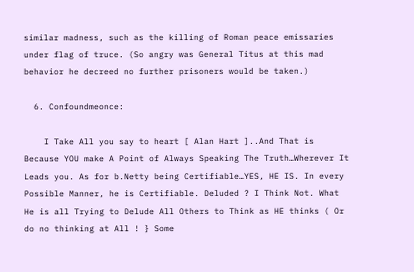similar madness, such as the killing of Roman peace emissaries under flag of truce. (So angry was General Titus at this mad behavior he decreed no further prisoners would be taken.)

  6. Confoundmeonce:

    I Take All you say to heart [ Alan Hart ]..And That is Because YOU make A Point of Always Speaking The Truth…Wherever It Leads you. As for b.Netty being Certifiable…YES, HE IS. In every Possible Manner, he is Certifiable. Deluded ? I Think Not. What He is all Trying to Delude All Others to Think as HE thinks ( Or do no thinking at All ! } Some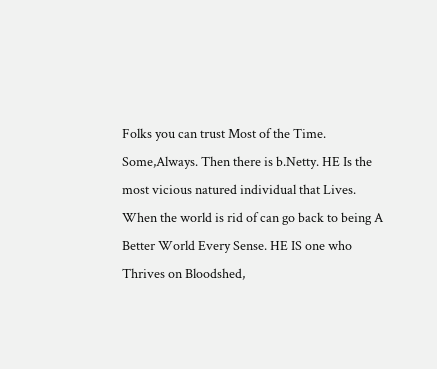Folks you can trust Most of the Time. Some,Always. Then there is b.Netty. HE Is the most vicious natured individual that Lives. When the world is rid of can go back to being A Better World Every Sense. HE IS one who Thrives on Bloodshed,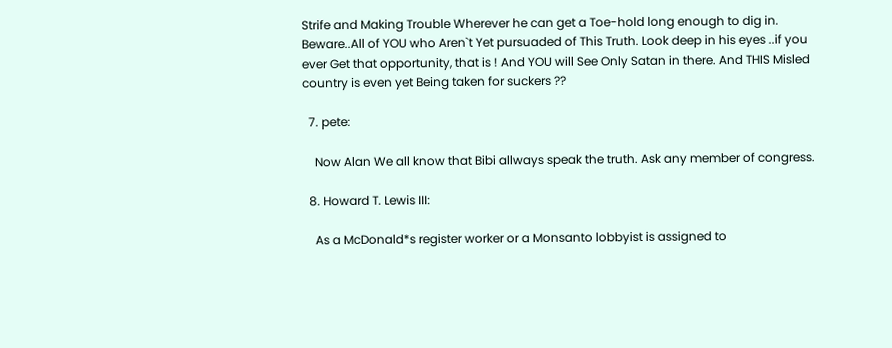Strife and Making Trouble Wherever he can get a Toe-hold long enough to dig in. Beware..All of YOU who Aren`t Yet pursuaded of This Truth. Look deep in his eyes ..if you ever Get that opportunity, that is ! And YOU will See Only Satan in there. And THIS Misled country is even yet Being taken for suckers ??

  7. pete:

    Now Alan We all know that Bibi allways speak the truth. Ask any member of congress.

  8. Howard T. Lewis III:

    As a McDonald*s register worker or a Monsanto lobbyist is assigned to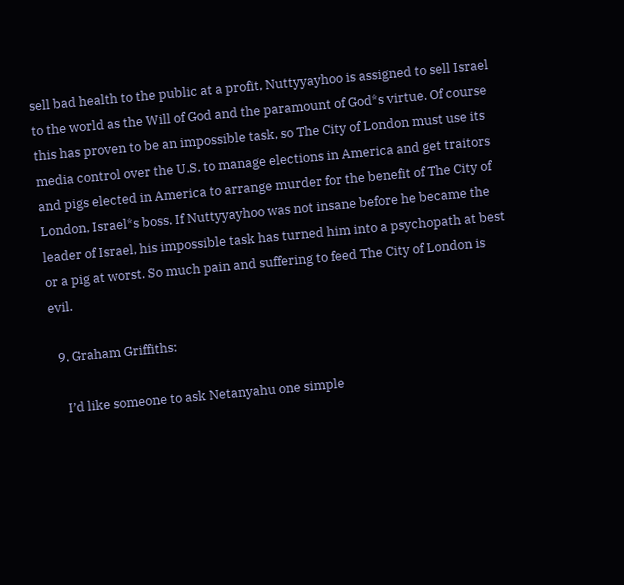sell bad health to the public at a profit, Nuttyyayhoo is assigned to sell Israel to the world as the Will of God and the paramount of God*s virtue. Of course this has proven to be an impossible task, so The City of London must use its media control over the U.S. to manage elections in America and get traitors and pigs elected in America to arrange murder for the benefit of The City of London, Israel*s boss. If Nuttyyayhoo was not insane before he became the leader of Israel, his impossible task has turned him into a psychopath at best or a pig at worst. So much pain and suffering to feed The City of London is evil.

  9. Graham Griffiths:

    I’d like someone to ask Netanyahu one simple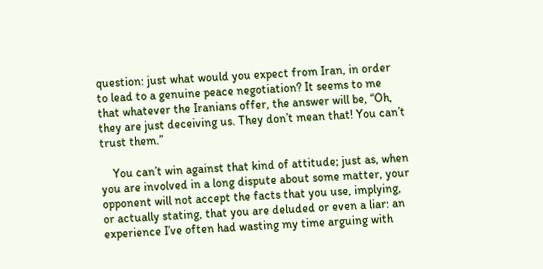question: just what would you expect from Iran, in order to lead to a genuine peace negotiation? It seems to me that whatever the Iranians offer, the answer will be, “Oh, they are just deceiving us. They don’t mean that! You can’t trust them.”

    You can’t win against that kind of attitude; just as, when you are involved in a long dispute about some matter, your opponent will not accept the facts that you use, implying, or actually stating, that you are deluded or even a liar: an experience I’ve often had wasting my time arguing with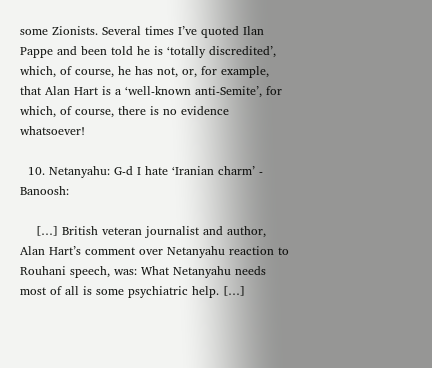some Zionists. Several times I’ve quoted Ilan Pappe and been told he is ‘totally discredited’, which, of course, he has not, or, for example, that Alan Hart is a ‘well-known anti-Semite’, for which, of course, there is no evidence whatsoever!

  10. Netanyahu: G-d I hate ‘Iranian charm’ - Banoosh:

    […] British veteran journalist and author, Alan Hart’s comment over Netanyahu reaction to Rouhani speech, was: What Netanyahu needs most of all is some psychiatric help. […]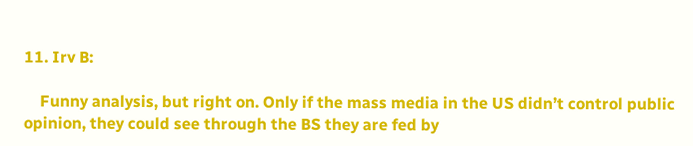11. Irv B:

    Funny analysis, but right on. Only if the mass media in the US didn’t control public opinion, they could see through the BS they are fed by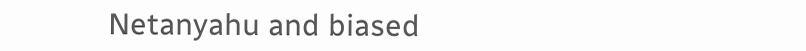Netanyahu and biased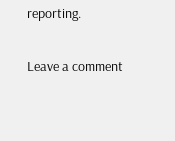reporting.

Leave a comment